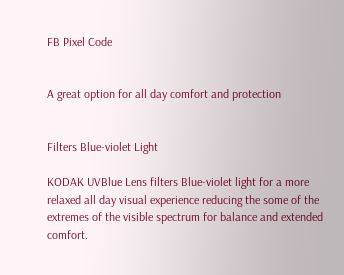FB Pixel Code


A great option for all day comfort and protection


Filters Blue-violet Light

KODAK UVBlue Lens filters Blue-violet light for a more relaxed all day visual experience reducing the some of the extremes of the visible spectrum for balance and extended comfort.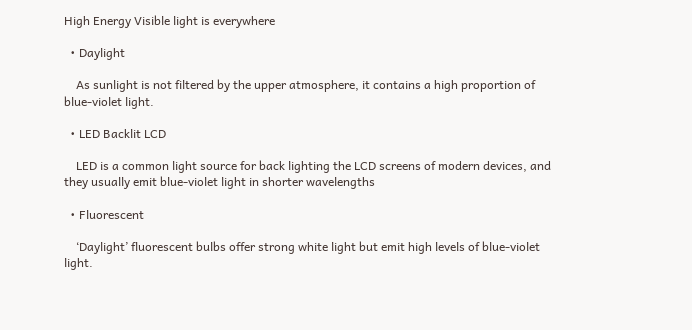High Energy Visible light is everywhere

  • Daylight

    As sunlight is not filtered by the upper atmosphere, it contains a high proportion of blue-violet light.

  • LED Backlit LCD

    LED is a common light source for back lighting the LCD screens of modern devices, and they usually emit blue-violet light in shorter wavelengths

  • Fluorescent

    ‘Daylight’ fluorescent bulbs offer strong white light but emit high levels of blue-violet light.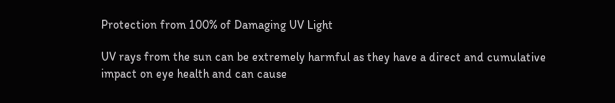Protection from 100% of Damaging UV Light

UV rays from the sun can be extremely harmful as they have a direct and cumulative impact on eye health and can cause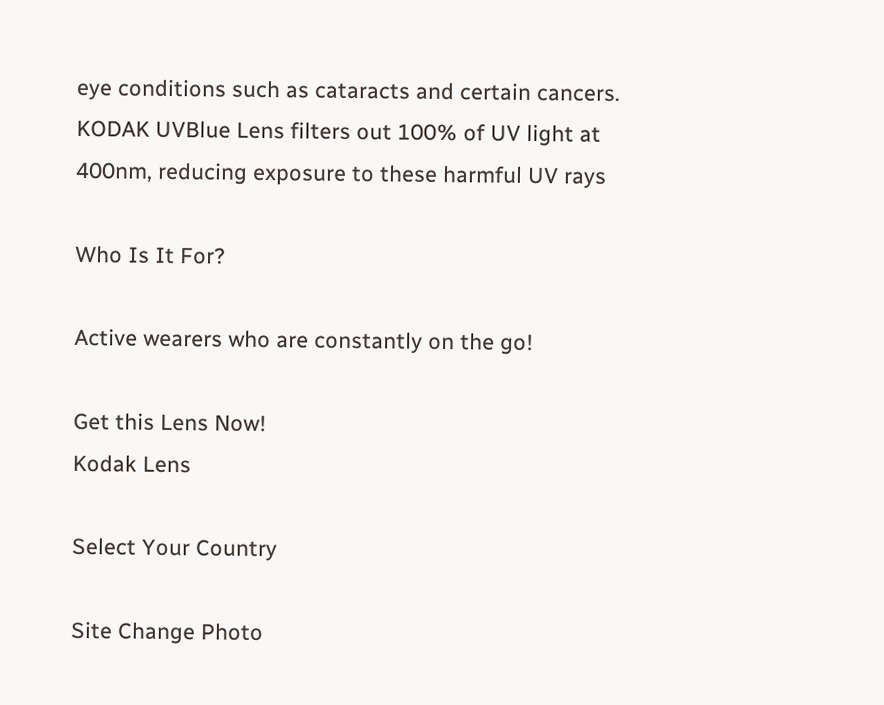eye conditions such as cataracts and certain cancers. KODAK UVBlue Lens filters out 100% of UV light at 400nm, reducing exposure to these harmful UV rays

Who Is It For?

Active wearers who are constantly on the go!

Get this Lens Now!
Kodak Lens

Select Your Country

Site Change Photo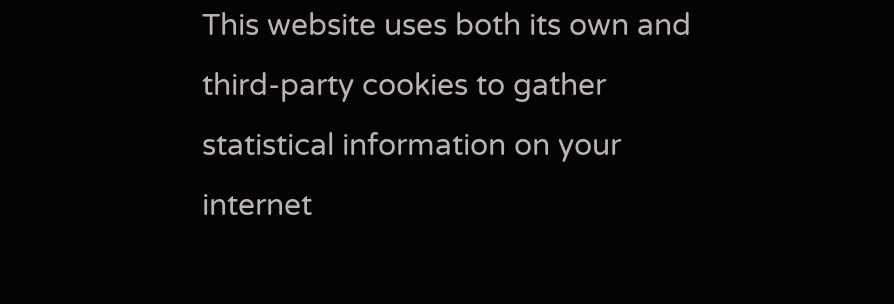This website uses both its own and third-party cookies to gather statistical information on your internet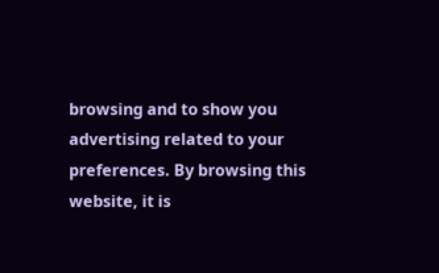browsing and to show you advertising related to your preferences. By browsing this website, it is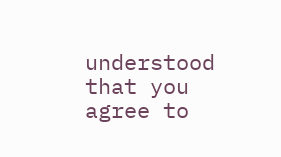understood that you agree to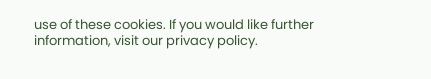use of these cookies. If you would like further information, visit our privacy policy.